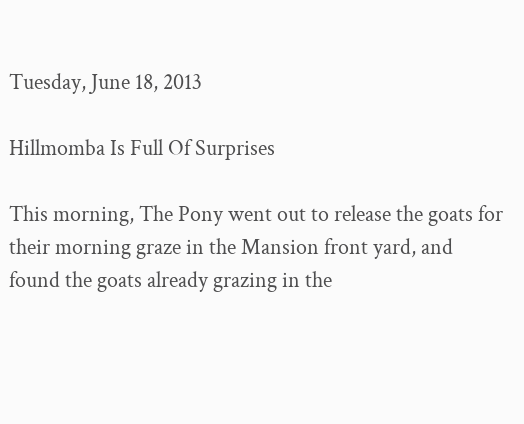Tuesday, June 18, 2013

Hillmomba Is Full Of Surprises

This morning, The Pony went out to release the goats for their morning graze in the Mansion front yard, and found the goats already grazing in the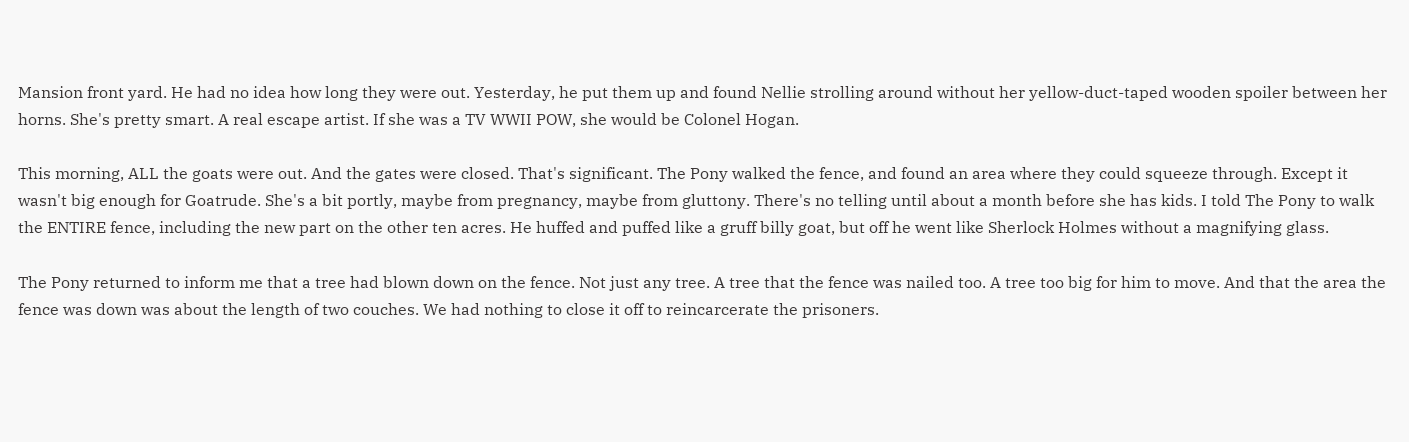Mansion front yard. He had no idea how long they were out. Yesterday, he put them up and found Nellie strolling around without her yellow-duct-taped wooden spoiler between her horns. She's pretty smart. A real escape artist. If she was a TV WWII POW, she would be Colonel Hogan.

This morning, ALL the goats were out. And the gates were closed. That's significant. The Pony walked the fence, and found an area where they could squeeze through. Except it wasn't big enough for Goatrude. She's a bit portly, maybe from pregnancy, maybe from gluttony. There's no telling until about a month before she has kids. I told The Pony to walk the ENTIRE fence, including the new part on the other ten acres. He huffed and puffed like a gruff billy goat, but off he went like Sherlock Holmes without a magnifying glass.

The Pony returned to inform me that a tree had blown down on the fence. Not just any tree. A tree that the fence was nailed too. A tree too big for him to move. And that the area the fence was down was about the length of two couches. We had nothing to close it off to reincarcerate the prisoners.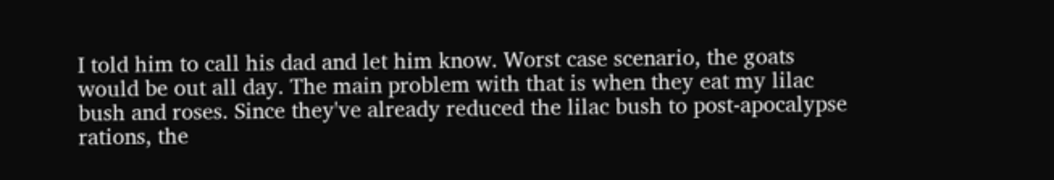I told him to call his dad and let him know. Worst case scenario, the goats would be out all day. The main problem with that is when they eat my lilac bush and roses. Since they've already reduced the lilac bush to post-apocalypse rations, the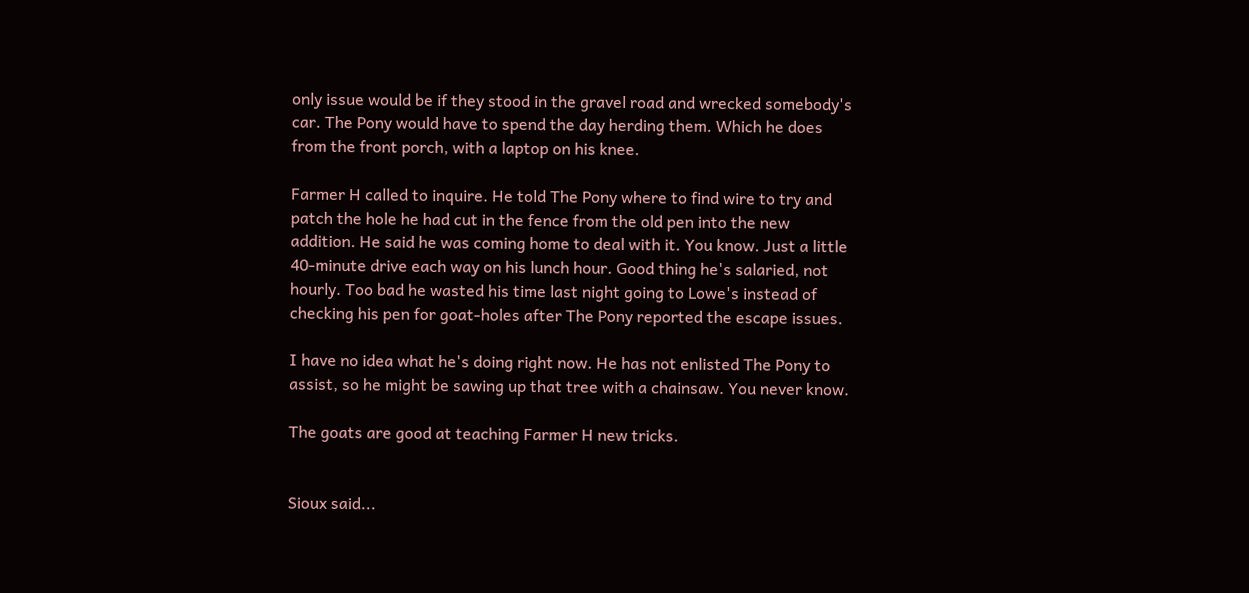only issue would be if they stood in the gravel road and wrecked somebody's car. The Pony would have to spend the day herding them. Which he does from the front porch, with a laptop on his knee.

Farmer H called to inquire. He told The Pony where to find wire to try and patch the hole he had cut in the fence from the old pen into the new addition. He said he was coming home to deal with it. You know. Just a little 40-minute drive each way on his lunch hour. Good thing he's salaried, not hourly. Too bad he wasted his time last night going to Lowe's instead of checking his pen for goat-holes after The Pony reported the escape issues.

I have no idea what he's doing right now. He has not enlisted The Pony to assist, so he might be sawing up that tree with a chainsaw. You never know.

The goats are good at teaching Farmer H new tricks.


Sioux said...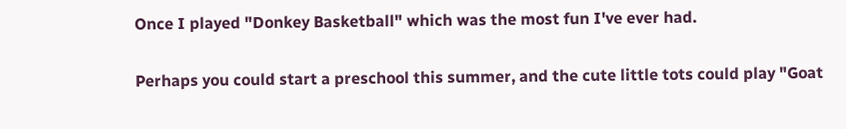Once I played "Donkey Basketball" which was the most fun I've ever had.

Perhaps you could start a preschool this summer, and the cute little tots could play "Goat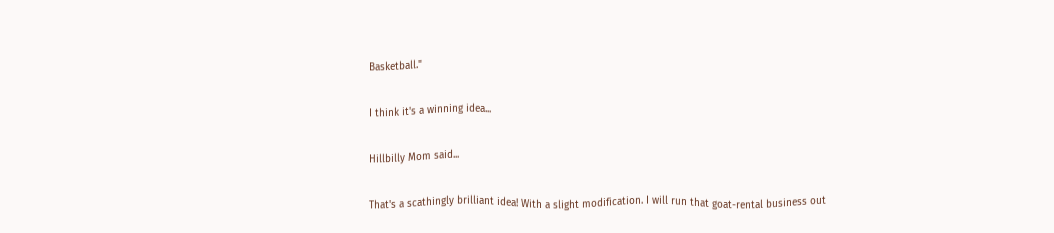Basketball."

I think it's a winning idea...

Hillbilly Mom said...

That's a scathingly brilliant idea! With a slight modification. I will run that goat-rental business out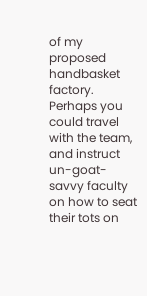of my proposed handbasket factory. Perhaps you could travel with the team, and instruct un-goat-savvy faculty on how to seat their tots on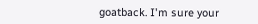goatback. I'm sure your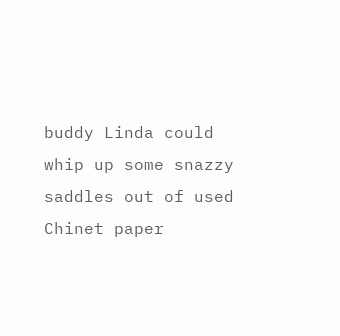buddy Linda could whip up some snazzy saddles out of used Chinet paper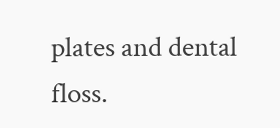plates and dental floss.